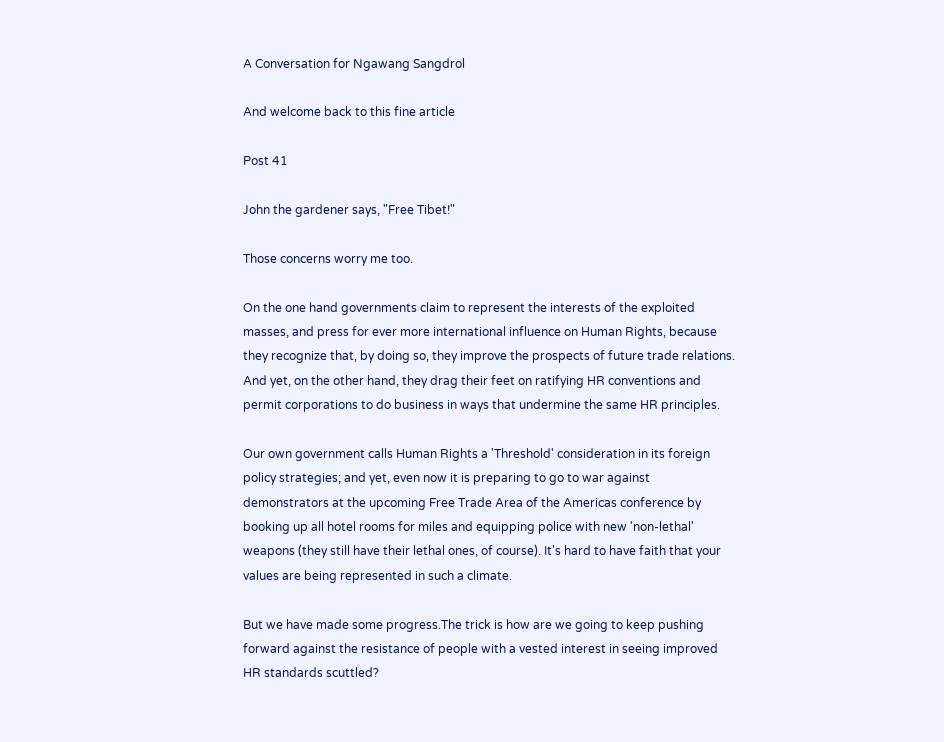A Conversation for Ngawang Sangdrol

And welcome back to this fine article

Post 41

John the gardener says, "Free Tibet!"

Those concerns worry me too.

On the one hand governments claim to represent the interests of the exploited masses, and press for ever more international influence on Human Rights, because they recognize that, by doing so, they improve the prospects of future trade relations. And yet, on the other hand, they drag their feet on ratifying HR conventions and permit corporations to do business in ways that undermine the same HR principles.

Our own government calls Human Rights a 'Threshold' consideration in its foreign policy strategies; and yet, even now it is preparing to go to war against demonstrators at the upcoming Free Trade Area of the Americas conference by booking up all hotel rooms for miles and equipping police with new 'non-lethal' weapons (they still have their lethal ones, of course). It's hard to have faith that your values are being represented in such a climate.

But we have made some progress.The trick is how are we going to keep pushing forward against the resistance of people with a vested interest in seeing improved HR standards scuttled?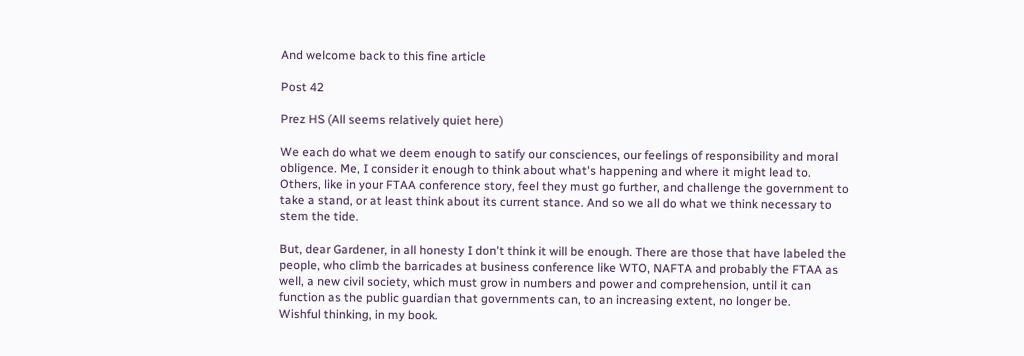And welcome back to this fine article

Post 42

Prez HS (All seems relatively quiet here)

We each do what we deem enough to satify our consciences, our feelings of responsibility and moral obligence. Me, I consider it enough to think about what's happening and where it might lead to. Others, like in your FTAA conference story, feel they must go further, and challenge the government to take a stand, or at least think about its current stance. And so we all do what we think necessary to stem the tide.

But, dear Gardener, in all honesty I don't think it will be enough. There are those that have labeled the people, who climb the barricades at business conference like WTO, NAFTA and probably the FTAA as well, a new civil society, which must grow in numbers and power and comprehension, until it can function as the public guardian that governments can, to an increasing extent, no longer be.
Wishful thinking, in my book.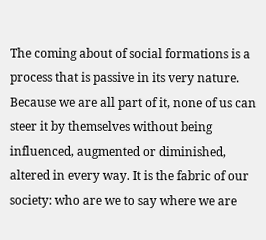The coming about of social formations is a process that is passive in its very nature. Because we are all part of it, none of us can steer it by themselves without being influenced, augmented or diminished, altered in every way. It is the fabric of our society: who are we to say where we are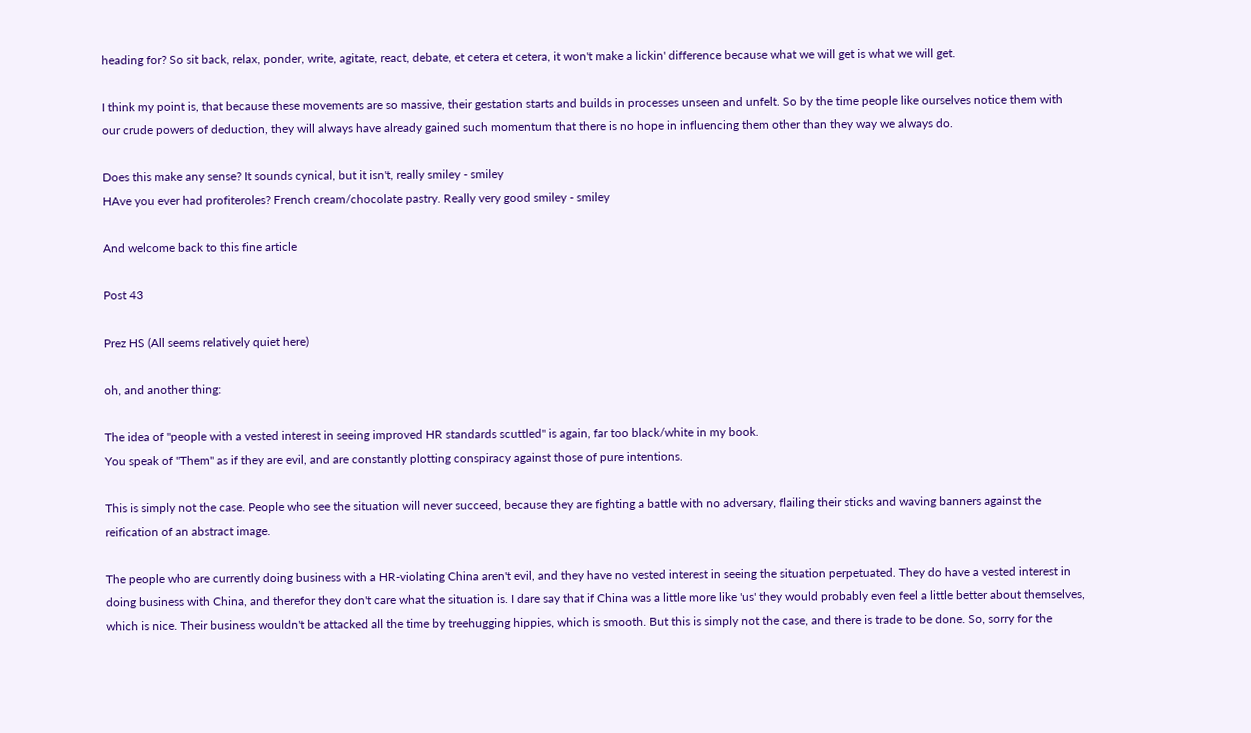heading for? So sit back, relax, ponder, write, agitate, react, debate, et cetera et cetera, it won't make a lickin' difference because what we will get is what we will get.

I think my point is, that because these movements are so massive, their gestation starts and builds in processes unseen and unfelt. So by the time people like ourselves notice them with our crude powers of deduction, they will always have already gained such momentum that there is no hope in influencing them other than they way we always do.

Does this make any sense? It sounds cynical, but it isn't, really smiley - smiley
HAve you ever had profiteroles? French cream/chocolate pastry. Really very good smiley - smiley

And welcome back to this fine article

Post 43

Prez HS (All seems relatively quiet here)

oh, and another thing:

The idea of "people with a vested interest in seeing improved HR standards scuttled" is again, far too black/white in my book.
You speak of "Them" as if they are evil, and are constantly plotting conspiracy against those of pure intentions.

This is simply not the case. People who see the situation will never succeed, because they are fighting a battle with no adversary, flailing their sticks and waving banners against the reification of an abstract image.

The people who are currently doing business with a HR-violating China aren't evil, and they have no vested interest in seeing the situation perpetuated. They do have a vested interest in doing business with China, and therefor they don't care what the situation is. I dare say that if China was a little more like 'us' they would probably even feel a little better about themselves, which is nice. Their business wouldn't be attacked all the time by treehugging hippies, which is smooth. But this is simply not the case, and there is trade to be done. So, sorry for the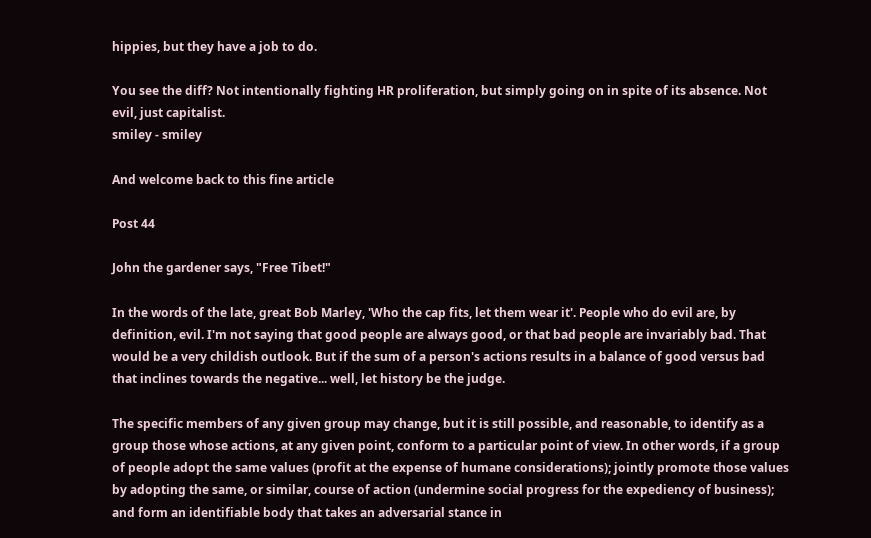hippies, but they have a job to do.

You see the diff? Not intentionally fighting HR proliferation, but simply going on in spite of its absence. Not evil, just capitalist.
smiley - smiley

And welcome back to this fine article

Post 44

John the gardener says, "Free Tibet!"

In the words of the late, great Bob Marley, 'Who the cap fits, let them wear it'. People who do evil are, by definition, evil. I'm not saying that good people are always good, or that bad people are invariably bad. That would be a very childish outlook. But if the sum of a person's actions results in a balance of good versus bad that inclines towards the negative... well, let history be the judge.

The specific members of any given group may change, but it is still possible, and reasonable, to identify as a group those whose actions, at any given point, conform to a particular point of view. In other words, if a group of people adopt the same values (profit at the expense of humane considerations); jointly promote those values by adopting the same, or similar, course of action (undermine social progress for the expediency of business); and form an identifiable body that takes an adversarial stance in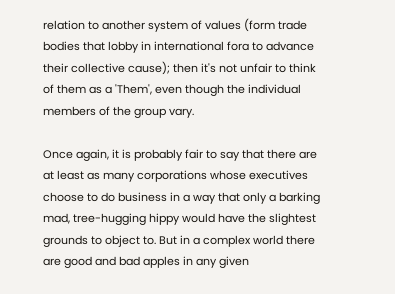relation to another system of values (form trade bodies that lobby in international fora to advance their collective cause); then it's not unfair to think of them as a 'Them', even though the individual members of the group vary.

Once again, it is probably fair to say that there are at least as many corporations whose executives choose to do business in a way that only a barking mad, tree-hugging hippy would have the slightest grounds to object to. But in a complex world there are good and bad apples in any given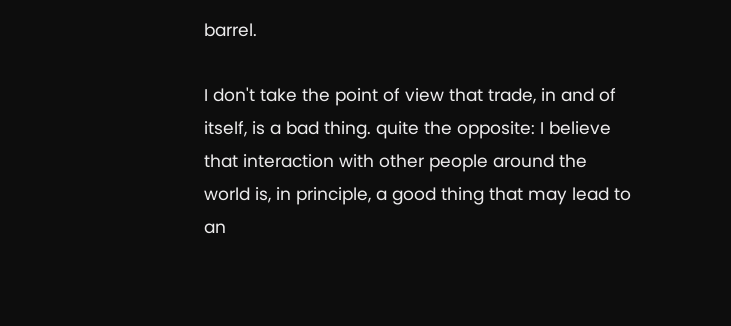barrel.

I don't take the point of view that trade, in and of itself, is a bad thing. quite the opposite: I believe that interaction with other people around the world is, in principle, a good thing that may lead to an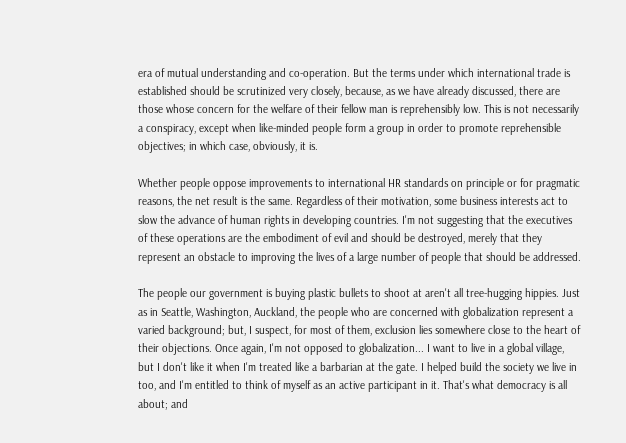era of mutual understanding and co-operation. But the terms under which international trade is established should be scrutinized very closely, because, as we have already discussed, there are those whose concern for the welfare of their fellow man is reprehensibly low. This is not necessarily a conspiracy, except when like-minded people form a group in order to promote reprehensible objectives; in which case, obviously, it is.

Whether people oppose improvements to international HR standards on principle or for pragmatic reasons, the net result is the same. Regardless of their motivation, some business interests act to slow the advance of human rights in developing countries. I'm not suggesting that the executives of these operations are the embodiment of evil and should be destroyed, merely that they represent an obstacle to improving the lives of a large number of people that should be addressed.

The people our government is buying plastic bullets to shoot at aren't all tree-hugging hippies. Just as in Seattle, Washington, Auckland, the people who are concerned with globalization represent a varied background; but, I suspect, for most of them, exclusion lies somewhere close to the heart of their objections. Once again, I'm not opposed to globalization... I want to live in a global village, but I don't like it when I'm treated like a barbarian at the gate. I helped build the society we live in too, and I'm entitled to think of myself as an active participant in it. That's what democracy is all about; and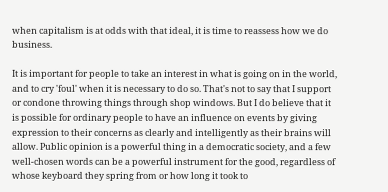when capitalism is at odds with that ideal, it is time to reassess how we do business.

It is important for people to take an interest in what is going on in the world, and to cry 'foul' when it is necessary to do so. That's not to say that I support or condone throwing things through shop windows. But I do believe that it is possible for ordinary people to have an influence on events by giving expression to their concerns as clearly and intelligently as their brains will allow. Public opinion is a powerful thing in a democratic society, and a few well-chosen words can be a powerful instrument for the good, regardless of whose keyboard they spring from or how long it took to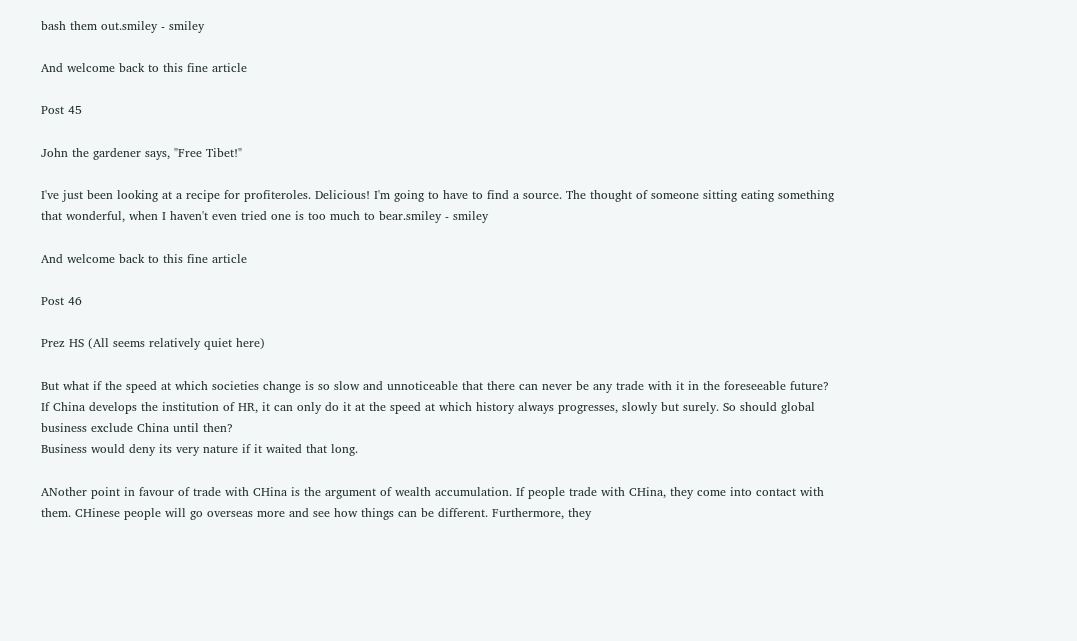bash them out.smiley - smiley

And welcome back to this fine article

Post 45

John the gardener says, "Free Tibet!"

I've just been looking at a recipe for profiteroles. Delicious! I'm going to have to find a source. The thought of someone sitting eating something that wonderful, when I haven't even tried one is too much to bear.smiley - smiley

And welcome back to this fine article

Post 46

Prez HS (All seems relatively quiet here)

But what if the speed at which societies change is so slow and unnoticeable that there can never be any trade with it in the foreseeable future? If China develops the institution of HR, it can only do it at the speed at which history always progresses, slowly but surely. So should global business exclude China until then?
Business would deny its very nature if it waited that long.

ANother point in favour of trade with CHina is the argument of wealth accumulation. If people trade with CHina, they come into contact with them. CHinese people will go overseas more and see how things can be different. Furthermore, they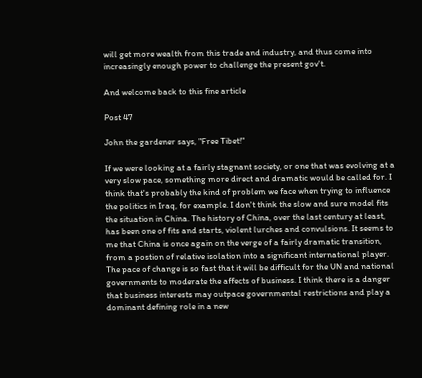will get more wealth from this trade and industry, and thus come into increasingly enough power to challenge the present gov't.

And welcome back to this fine article

Post 47

John the gardener says, "Free Tibet!"

If we were looking at a fairly stagnant society, or one that was evolving at a very slow pace, something more direct and dramatic would be called for. I think that's probably the kind of problem we face when trying to influence the politics in Iraq, for example. I don't think the slow and sure model fits the situation in China. The history of China, over the last century at least, has been one of fits and starts, violent lurches and convulsions. It seems to me that China is once again on the verge of a fairly dramatic transition, from a postion of relative isolation into a significant international player. The pace of change is so fast that it will be difficult for the UN and national governments to moderate the affects of business. I think there is a danger that business interests may outpace governmental restrictions and play a dominant defining role in a new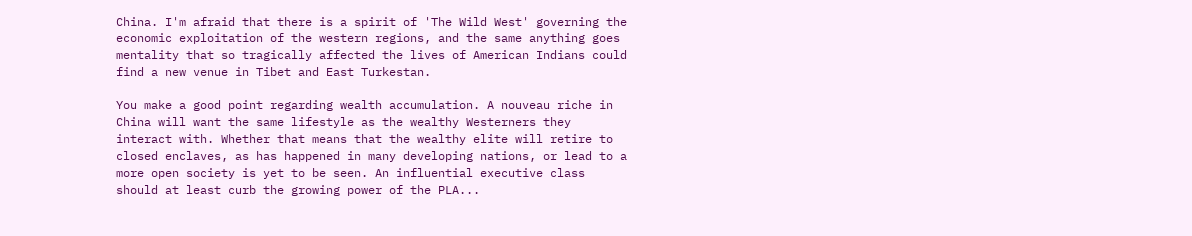China. I'm afraid that there is a spirit of 'The Wild West' governing the economic exploitation of the western regions, and the same anything goes mentality that so tragically affected the lives of American Indians could find a new venue in Tibet and East Turkestan.

You make a good point regarding wealth accumulation. A nouveau riche in China will want the same lifestyle as the wealthy Westerners they interact with. Whether that means that the wealthy elite will retire to closed enclaves, as has happened in many developing nations, or lead to a more open society is yet to be seen. An influential executive class should at least curb the growing power of the PLA...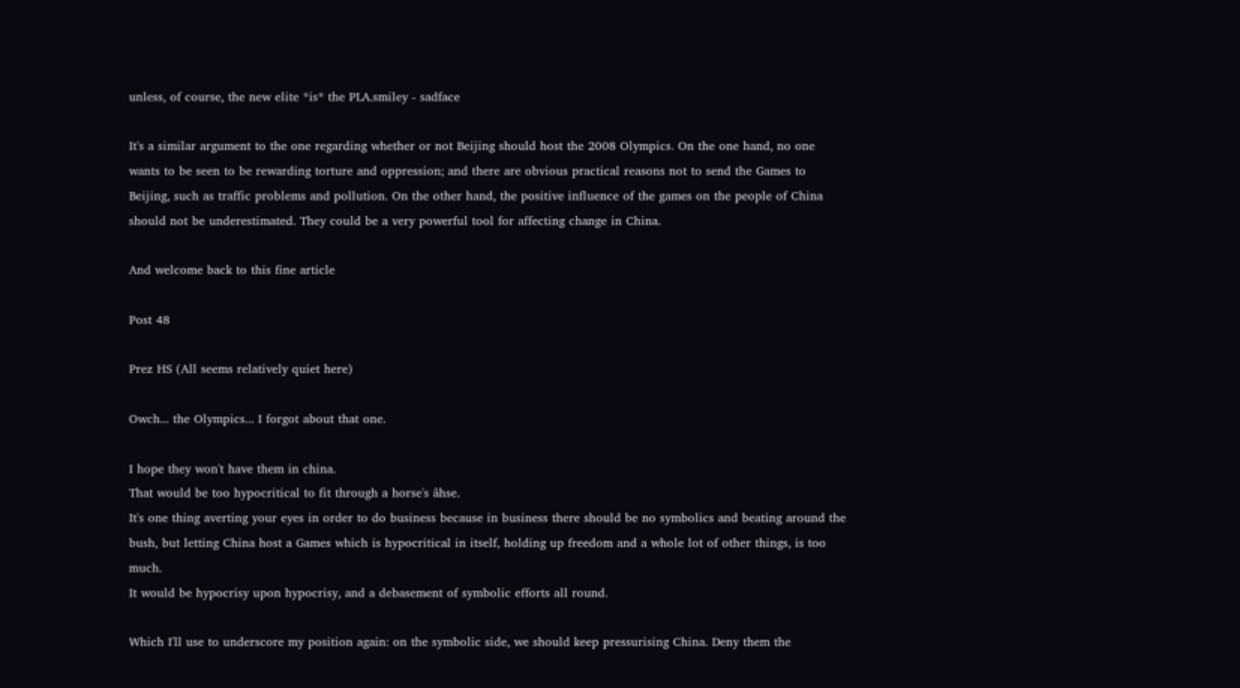unless, of course, the new elite *is* the PLA.smiley - sadface

It's a similar argument to the one regarding whether or not Beijing should host the 2008 Olympics. On the one hand, no one wants to be seen to be rewarding torture and oppression; and there are obvious practical reasons not to send the Games to Beijing, such as traffic problems and pollution. On the other hand, the positive influence of the games on the people of China should not be underestimated. They could be a very powerful tool for affecting change in China.

And welcome back to this fine article

Post 48

Prez HS (All seems relatively quiet here)

Owch... the Olympics... I forgot about that one.

I hope they won't have them in china.
That would be too hypocritical to fit through a horse's âhse.
It's one thing averting your eyes in order to do business because in business there should be no symbolics and beating around the bush, but letting China host a Games which is hypocritical in itself, holding up freedom and a whole lot of other things, is too much.
It would be hypocrisy upon hypocrisy, and a debasement of symbolic efforts all round.

Which I'll use to underscore my position again: on the symbolic side, we should keep pressurising China. Deny them the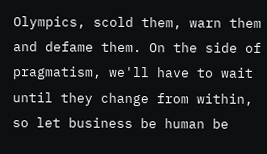Olympics, scold them, warn them and defame them. On the side of pragmatism, we'll have to wait until they change from within, so let business be human be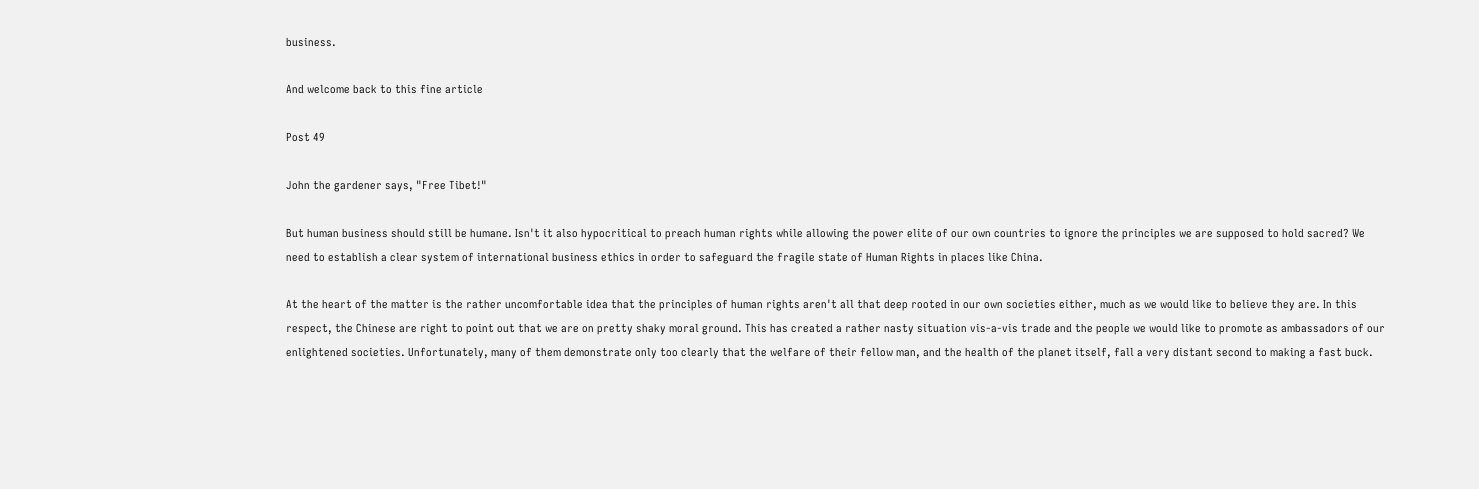business.

And welcome back to this fine article

Post 49

John the gardener says, "Free Tibet!"

But human business should still be humane. Isn't it also hypocritical to preach human rights while allowing the power elite of our own countries to ignore the principles we are supposed to hold sacred? We need to establish a clear system of international business ethics in order to safeguard the fragile state of Human Rights in places like China.

At the heart of the matter is the rather uncomfortable idea that the principles of human rights aren't all that deep rooted in our own societies either, much as we would like to believe they are. In this respect, the Chinese are right to point out that we are on pretty shaky moral ground. This has created a rather nasty situation vis-a-vis trade and the people we would like to promote as ambassadors of our enlightened societies. Unfortunately, many of them demonstrate only too clearly that the welfare of their fellow man, and the health of the planet itself, fall a very distant second to making a fast buck.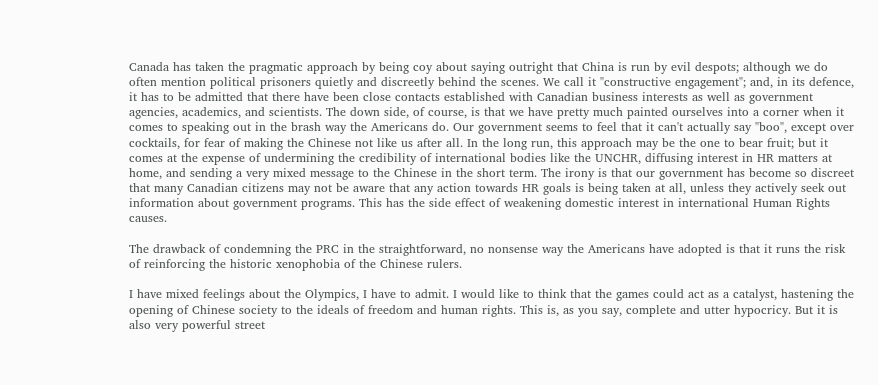Canada has taken the pragmatic approach by being coy about saying outright that China is run by evil despots; although we do often mention political prisoners quietly and discreetly behind the scenes. We call it "constructive engagement"; and, in its defence, it has to be admitted that there have been close contacts established with Canadian business interests as well as government agencies, academics, and scientists. The down side, of course, is that we have pretty much painted ourselves into a corner when it comes to speaking out in the brash way the Americans do. Our government seems to feel that it can't actually say "boo", except over cocktails, for fear of making the Chinese not like us after all. In the long run, this approach may be the one to bear fruit; but it comes at the expense of undermining the credibility of international bodies like the UNCHR, diffusing interest in HR matters at home, and sending a very mixed message to the Chinese in the short term. The irony is that our government has become so discreet that many Canadian citizens may not be aware that any action towards HR goals is being taken at all, unless they actively seek out information about government programs. This has the side effect of weakening domestic interest in international Human Rights causes.

The drawback of condemning the PRC in the straightforward, no nonsense way the Americans have adopted is that it runs the risk of reinforcing the historic xenophobia of the Chinese rulers.

I have mixed feelings about the Olympics, I have to admit. I would like to think that the games could act as a catalyst, hastening the opening of Chinese society to the ideals of freedom and human rights. This is, as you say, complete and utter hypocricy. But it is also very powerful street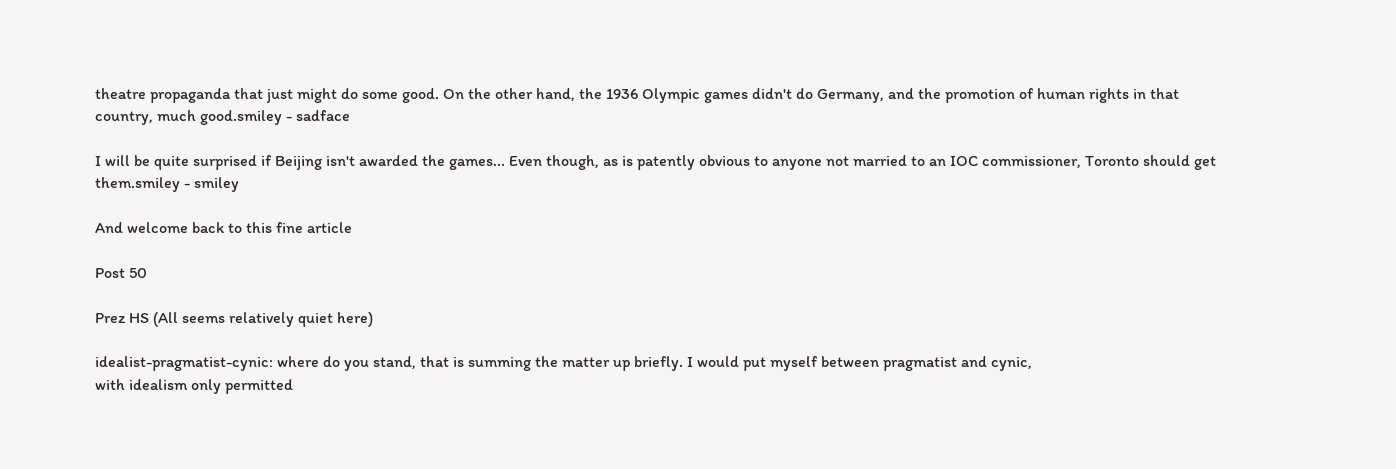theatre propaganda that just might do some good. On the other hand, the 1936 Olympic games didn't do Germany, and the promotion of human rights in that country, much good.smiley - sadface

I will be quite surprised if Beijing isn't awarded the games... Even though, as is patently obvious to anyone not married to an IOC commissioner, Toronto should get them.smiley - smiley

And welcome back to this fine article

Post 50

Prez HS (All seems relatively quiet here)

idealist-pragmatist-cynic: where do you stand, that is summing the matter up briefly. I would put myself between pragmatist and cynic,
with idealism only permitted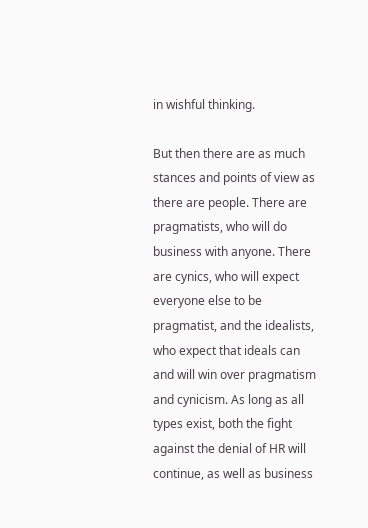in wishful thinking.

But then there are as much stances and points of view as there are people. There are pragmatists, who will do business with anyone. There are cynics, who will expect everyone else to be pragmatist, and the idealists, who expect that ideals can and will win over pragmatism and cynicism. As long as all types exist, both the fight against the denial of HR will continue, as well as business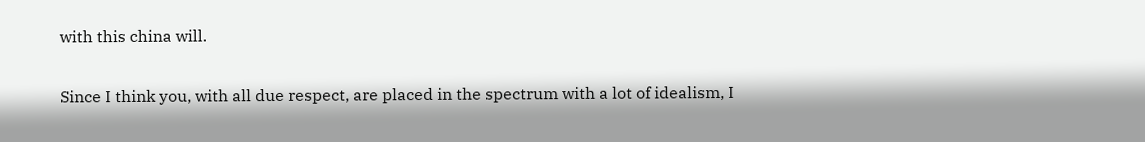with this china will.

Since I think you, with all due respect, are placed in the spectrum with a lot of idealism, I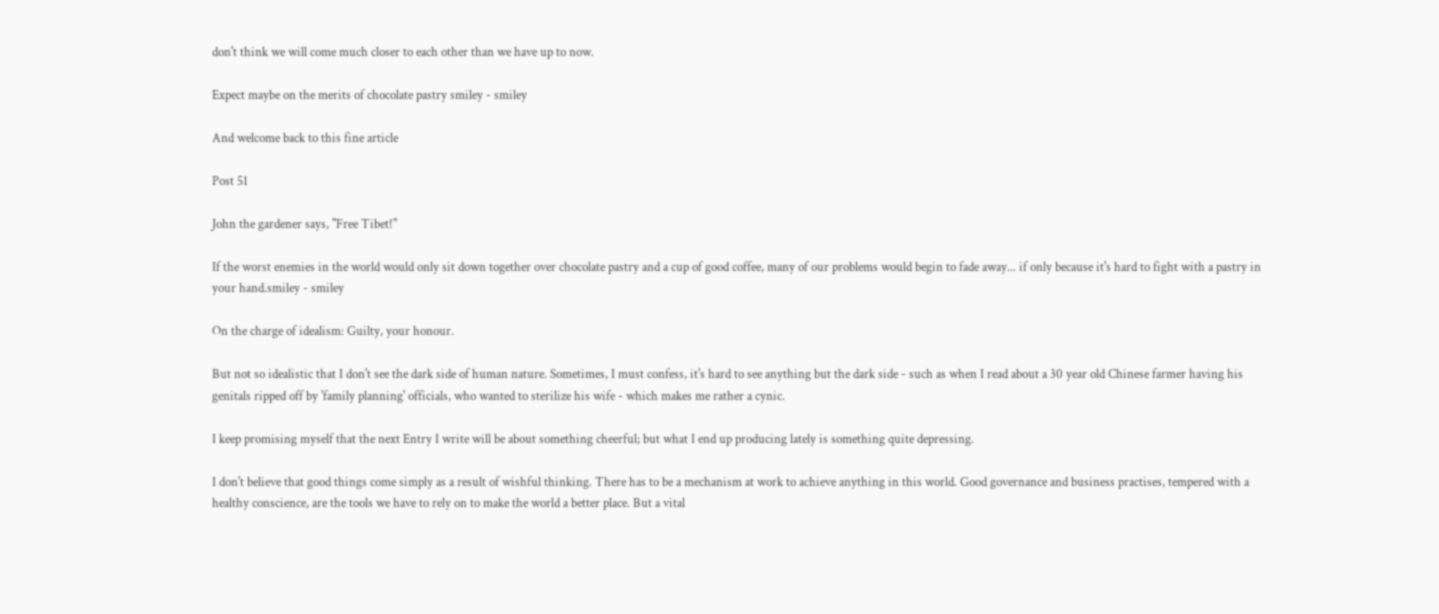don't think we will come much closer to each other than we have up to now.

Expect maybe on the merits of chocolate pastry smiley - smiley

And welcome back to this fine article

Post 51

John the gardener says, "Free Tibet!"

If the worst enemies in the world would only sit down together over chocolate pastry and a cup of good coffee, many of our problems would begin to fade away... if only because it's hard to fight with a pastry in your hand.smiley - smiley

On the charge of idealism: Guilty, your honour.

But not so idealistic that I don't see the dark side of human nature. Sometimes, I must confess, it's hard to see anything but the dark side - such as when I read about a 30 year old Chinese farmer having his genitals ripped off by 'family planning' officials, who wanted to sterilize his wife - which makes me rather a cynic.

I keep promising myself that the next Entry I write will be about something cheerful; but what I end up producing lately is something quite depressing.

I don't believe that good things come simply as a result of wishful thinking. There has to be a mechanism at work to achieve anything in this world. Good governance and business practises, tempered with a healthy conscience, are the tools we have to rely on to make the world a better place. But a vital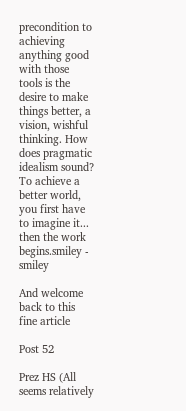precondition to achieving anything good with those tools is the desire to make things better, a vision, wishful thinking. How does pragmatic idealism sound? To achieve a better world, you first have to imagine it... then the work begins.smiley - smiley

And welcome back to this fine article

Post 52

Prez HS (All seems relatively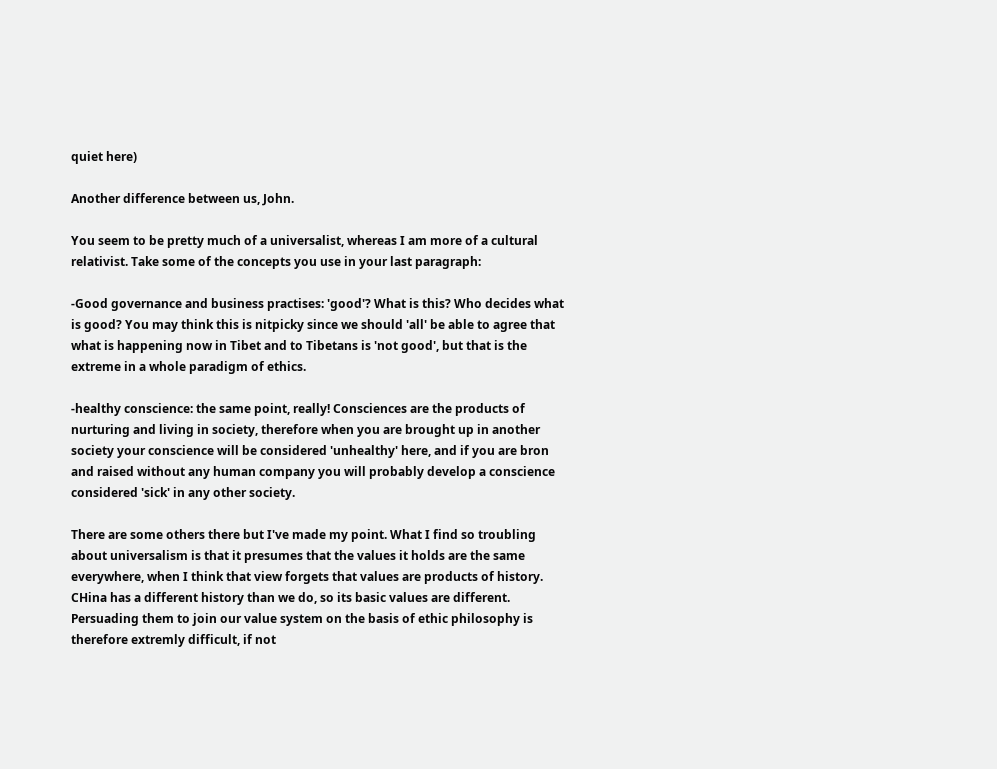quiet here)

Another difference between us, John.

You seem to be pretty much of a universalist, whereas I am more of a cultural relativist. Take some of the concepts you use in your last paragraph:

-Good governance and business practises: 'good'? What is this? Who decides what is good? You may think this is nitpicky since we should 'all' be able to agree that what is happening now in Tibet and to Tibetans is 'not good', but that is the extreme in a whole paradigm of ethics.

-healthy conscience: the same point, really! Consciences are the products of nurturing and living in society, therefore when you are brought up in another society your conscience will be considered 'unhealthy' here, and if you are bron and raised without any human company you will probably develop a conscience considered 'sick' in any other society.

There are some others there but I've made my point. What I find so troubling about universalism is that it presumes that the values it holds are the same everywhere, when I think that view forgets that values are products of history. CHina has a different history than we do, so its basic values are different. Persuading them to join our value system on the basis of ethic philosophy is therefore extremly difficult, if not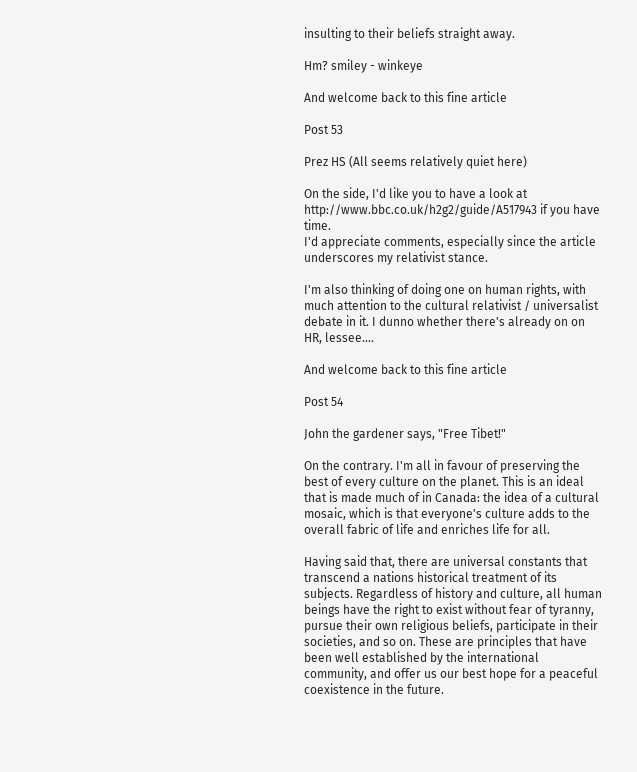insulting to their beliefs straight away.

Hm? smiley - winkeye

And welcome back to this fine article

Post 53

Prez HS (All seems relatively quiet here)

On the side, I'd like you to have a look at http://www.bbc.co.uk/h2g2/guide/A517943 if you have time.
I'd appreciate comments, especially since the article underscores my relativist stance.

I'm also thinking of doing one on human rights, with much attention to the cultural relativist / universalist debate in it. I dunno whether there's already on on HR, lessee....

And welcome back to this fine article

Post 54

John the gardener says, "Free Tibet!"

On the contrary. I'm all in favour of preserving the best of every culture on the planet. This is an ideal that is made much of in Canada: the idea of a cultural mosaic, which is that everyone's culture adds to the overall fabric of life and enriches life for all.

Having said that, there are universal constants that transcend a nations historical treatment of its subjects. Regardless of history and culture, all human beings have the right to exist without fear of tyranny, pursue their own religious beliefs, participate in their societies, and so on. These are principles that have been well established by the international community, and offer us our best hope for a peaceful coexistence in the future.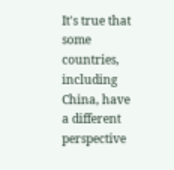It's true that some countries, including China, have a different perspective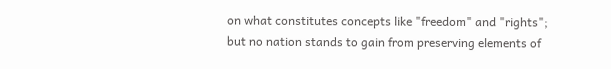on what constitutes concepts like "freedom" and "rights"; but no nation stands to gain from preserving elements of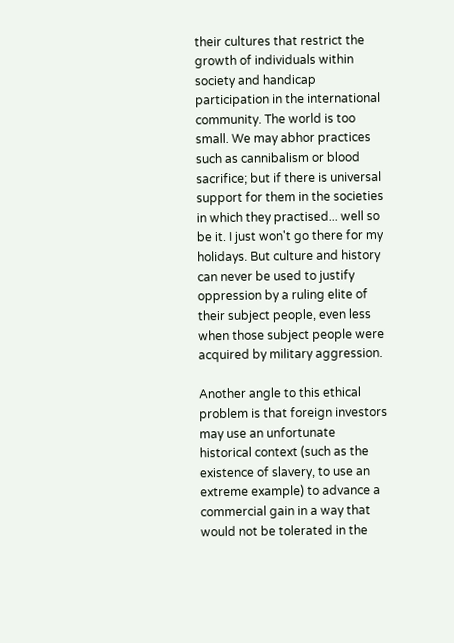their cultures that restrict the growth of individuals within society and handicap participation in the international community. The world is too small. We may abhor practices such as cannibalism or blood sacrifice; but if there is universal support for them in the societies in which they practised... well so be it. I just won't go there for my holidays. But culture and history can never be used to justify oppression by a ruling elite of their subject people, even less when those subject people were acquired by military aggression.

Another angle to this ethical problem is that foreign investors may use an unfortunate historical context (such as the existence of slavery, to use an extreme example) to advance a commercial gain in a way that would not be tolerated in the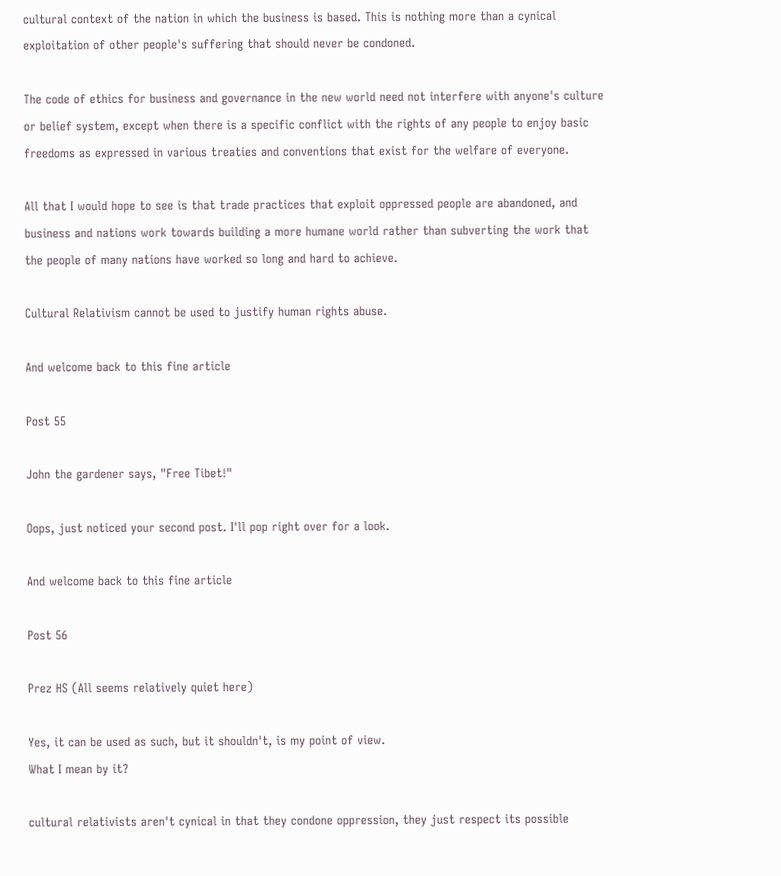cultural context of the nation in which the business is based. This is nothing more than a cynical exploitation of other people's suffering that should never be condoned.

The code of ethics for business and governance in the new world need not interfere with anyone's culture or belief system, except when there is a specific conflict with the rights of any people to enjoy basic freedoms as expressed in various treaties and conventions that exist for the welfare of everyone.

All that I would hope to see is that trade practices that exploit oppressed people are abandoned, and business and nations work towards building a more humane world rather than subverting the work that the people of many nations have worked so long and hard to achieve.

Cultural Relativism cannot be used to justify human rights abuse.

And welcome back to this fine article

Post 55

John the gardener says, "Free Tibet!"

Oops, just noticed your second post. I'll pop right over for a look.

And welcome back to this fine article

Post 56

Prez HS (All seems relatively quiet here)

Yes, it can be used as such, but it shouldn't, is my point of view.
What I mean by it?

cultural relativists aren't cynical in that they condone oppression, they just respect its possible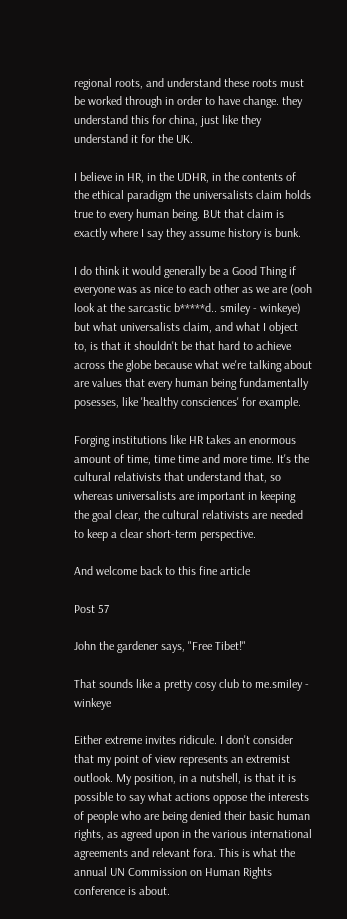regional roots, and understand these roots must be worked through in order to have change. they understand this for china, just like they understand it for the UK.

I believe in HR, in the UDHR, in the contents of the ethical paradigm the universalists claim holds true to every human being. BUt that claim is exactly where I say they assume history is bunk.

I do think it would generally be a Good Thing if everyone was as nice to each other as we are (ooh look at the sarcastic b*****d.. smiley - winkeye)
but what universalists claim, and what I object to, is that it shouldn't be that hard to achieve across the globe because what we're talking about are values that every human being fundamentally posesses, like 'healthy consciences' for example.

Forging institutions like HR takes an enormous amount of time, time time and more time. It's the cultural relativists that understand that, so whereas universalists are important in keeping the goal clear, the cultural relativists are needed to keep a clear short-term perspective.

And welcome back to this fine article

Post 57

John the gardener says, "Free Tibet!"

That sounds like a pretty cosy club to me.smiley - winkeye

Either extreme invites ridicule. I don't consider that my point of view represents an extremist outlook. My position, in a nutshell, is that it is possible to say what actions oppose the interests of people who are being denied their basic human rights, as agreed upon in the various international agreements and relevant fora. This is what the annual UN Commission on Human Rights conference is about.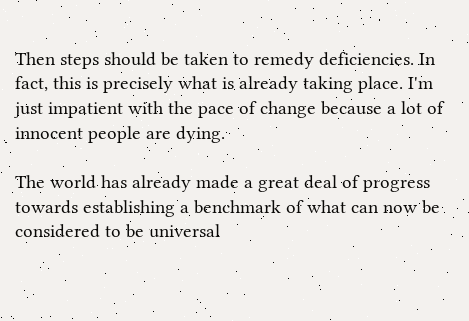Then steps should be taken to remedy deficiencies. In fact, this is precisely what is already taking place. I'm just impatient with the pace of change because a lot of innocent people are dying.

The world has already made a great deal of progress towards establishing a benchmark of what can now be considered to be universal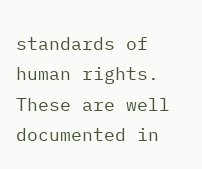standards of human rights. These are well documented in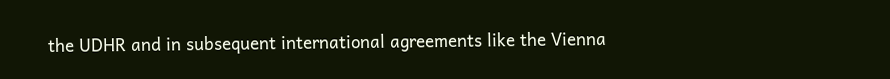the UDHR and in subsequent international agreements like the Vienna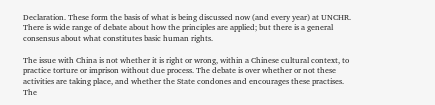Declaration. These form the basis of what is being discussed now (and every year) at UNCHR. There is wide range of debate about how the principles are applied; but there is a general consensus about what constitutes basic human rights.

The issue with China is not whether it is right or wrong, within a Chinese cultural context, to practice torture or imprison without due process. The debate is over whether or not these activities are taking place, and whether the State condones and encourages these practises. The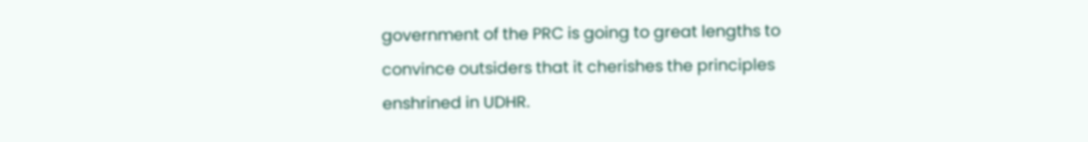government of the PRC is going to great lengths to convince outsiders that it cherishes the principles enshrined in UDHR.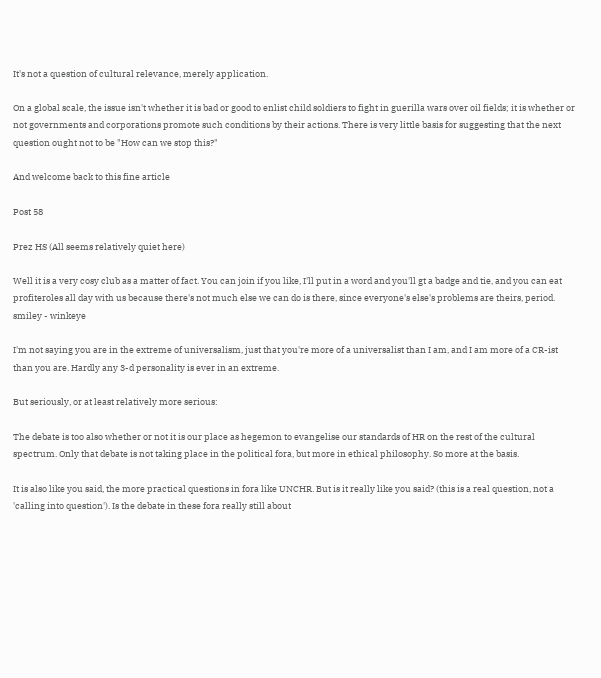It's not a question of cultural relevance, merely application.

On a global scale, the issue isn't whether it is bad or good to enlist child soldiers to fight in guerilla wars over oil fields; it is whether or not governments and corporations promote such conditions by their actions. There is very little basis for suggesting that the next question ought not to be "How can we stop this?"

And welcome back to this fine article

Post 58

Prez HS (All seems relatively quiet here)

Well it is a very cosy club as a matter of fact. You can join if you like, I'll put in a word and you'll gt a badge and tie, and you can eat profiteroles all day with us because there's not much else we can do is there, since everyone's else's problems are theirs, period. smiley - winkeye

I'm not saying you are in the extreme of universalism, just that you're more of a universalist than I am, and I am more of a CR-ist than you are. Hardly any 3-d personality is ever in an extreme.

But seriously, or at least relatively more serious:

The debate is too also whether or not it is our place as hegemon to evangelise our standards of HR on the rest of the cultural spectrum. Only that debate is not taking place in the political fora, but more in ethical philosophy. So more at the basis.

It is also like you said, the more practical questions in fora like UNCHR. But is it really like you said? (this is a real question, not a 'calling into question'). Is the debate in these fora really still about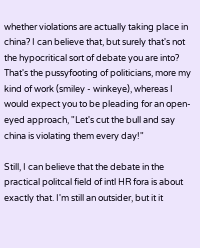whether violations are actually taking place in china? I can believe that, but surely that's not the hypocritical sort of debate you are into? That's the pussyfooting of politicians, more my kind of work (smiley - winkeye), whereas I would expect you to be pleading for an open-eyed approach, "Let's cut the bull and say china is violating them every day!"

Still, I can believe that the debate in the practical politcal field of intl HR fora is about exactly that. I'm still an outsider, but it it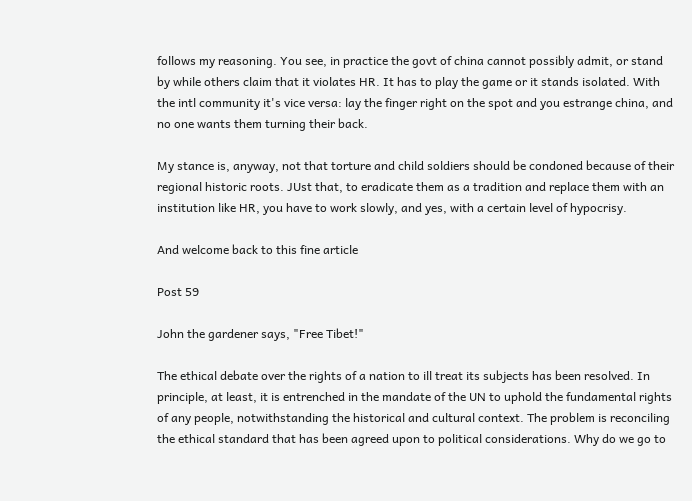follows my reasoning. You see, in practice the govt of china cannot possibly admit, or stand by while others claim that it violates HR. It has to play the game or it stands isolated. With the intl community it's vice versa: lay the finger right on the spot and you estrange china, and no one wants them turning their back.

My stance is, anyway, not that torture and child soldiers should be condoned because of their regional historic roots. JUst that, to eradicate them as a tradition and replace them with an institution like HR, you have to work slowly, and yes, with a certain level of hypocrisy.

And welcome back to this fine article

Post 59

John the gardener says, "Free Tibet!"

The ethical debate over the rights of a nation to ill treat its subjects has been resolved. In principle, at least, it is entrenched in the mandate of the UN to uphold the fundamental rights of any people, notwithstanding the historical and cultural context. The problem is reconciling the ethical standard that has been agreed upon to political considerations. Why do we go to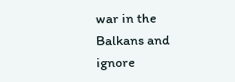war in the Balkans and ignore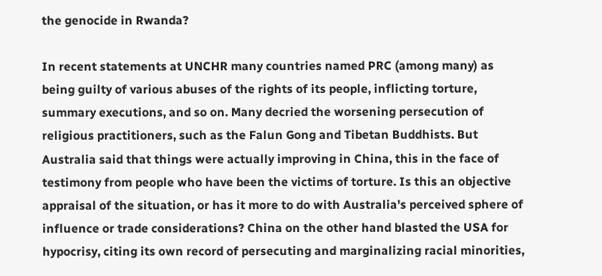the genocide in Rwanda?

In recent statements at UNCHR many countries named PRC (among many) as being guilty of various abuses of the rights of its people, inflicting torture, summary executions, and so on. Many decried the worsening persecution of religious practitioners, such as the Falun Gong and Tibetan Buddhists. But Australia said that things were actually improving in China, this in the face of testimony from people who have been the victims of torture. Is this an objective appraisal of the situation, or has it more to do with Australia's perceived sphere of influence or trade considerations? China on the other hand blasted the USA for hypocrisy, citing its own record of persecuting and marginalizing racial minorities,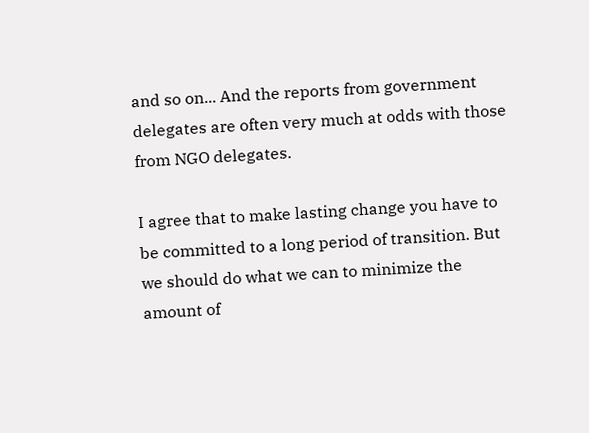and so on... And the reports from government delegates are often very much at odds with those from NGO delegates.

I agree that to make lasting change you have to be committed to a long period of transition. But we should do what we can to minimize the amount of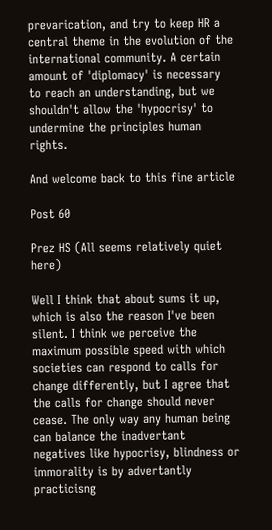prevarication, and try to keep HR a central theme in the evolution of the international community. A certain amount of 'diplomacy' is necessary to reach an understanding, but we shouldn't allow the 'hypocrisy' to undermine the principles human rights.

And welcome back to this fine article

Post 60

Prez HS (All seems relatively quiet here)

Well I think that about sums it up, which is also the reason I've been silent. I think we perceive the maximum possible speed with which societies can respond to calls for change differently, but I agree that the calls for change should never cease. The only way any human being can balance the inadvertant negatives like hypocrisy, blindness or immorality is by advertantly practicisng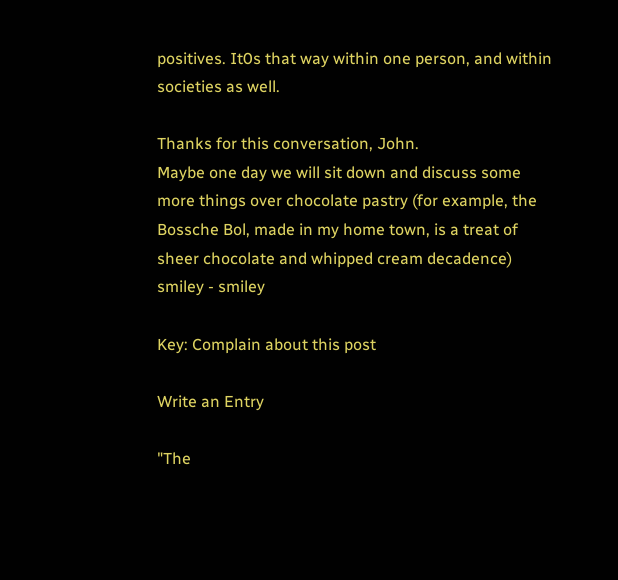positives. It0s that way within one person, and within societies as well.

Thanks for this conversation, John.
Maybe one day we will sit down and discuss some more things over chocolate pastry (for example, the Bossche Bol, made in my home town, is a treat of sheer chocolate and whipped cream decadence) smiley - smiley

Key: Complain about this post

Write an Entry

"The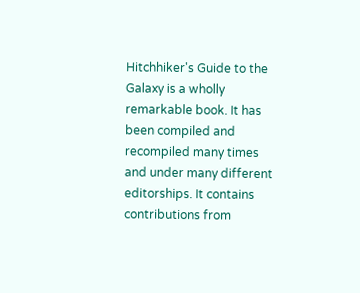Hitchhiker's Guide to the Galaxy is a wholly remarkable book. It has been compiled and recompiled many times and under many different editorships. It contains contributions from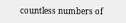countless numbers of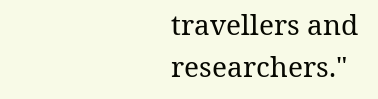travellers and researchers."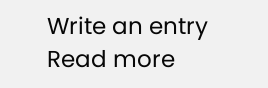Write an entry
Read more